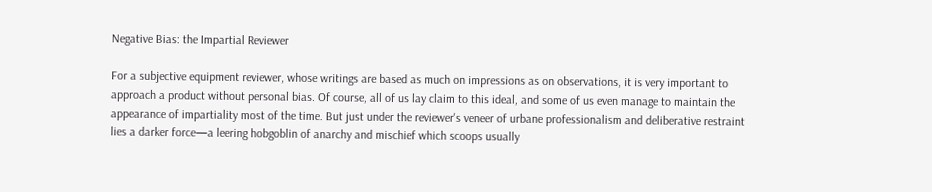Negative Bias: the Impartial Reviewer

For a subjective equipment reviewer, whose writings are based as much on impressions as on observations, it is very important to approach a product without personal bias. Of course, all of us lay claim to this ideal, and some of us even manage to maintain the appearance of impartiality most of the time. But just under the reviewer's veneer of urbane professionalism and deliberative restraint lies a darker force—a leering hobgoblin of anarchy and mischief which scoops usually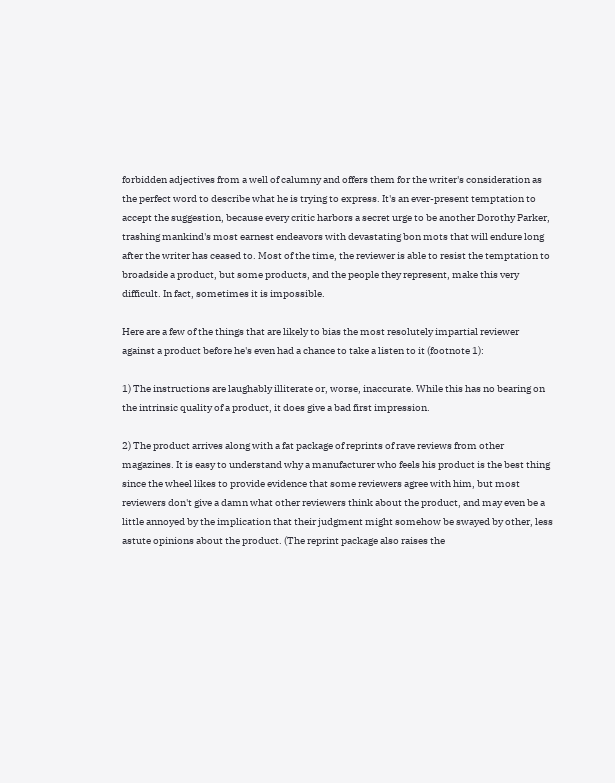forbidden adjectives from a well of calumny and offers them for the writer's consideration as the perfect word to describe what he is trying to express. It's an ever-present temptation to accept the suggestion, because every critic harbors a secret urge to be another Dorothy Parker, trashing mankind's most earnest endeavors with devastating bon mots that will endure long after the writer has ceased to. Most of the time, the reviewer is able to resist the temptation to broadside a product, but some products, and the people they represent, make this very difficult. In fact, sometimes it is impossible.

Here are a few of the things that are likely to bias the most resolutely impartial reviewer against a product before he's even had a chance to take a listen to it (footnote 1):

1) The instructions are laughably illiterate or, worse, inaccurate. While this has no bearing on the intrinsic quality of a product, it does give a bad first impression.

2) The product arrives along with a fat package of reprints of rave reviews from other magazines. It is easy to understand why a manufacturer who feels his product is the best thing since the wheel likes to provide evidence that some reviewers agree with him, but most reviewers don't give a damn what other reviewers think about the product, and may even be a little annoyed by the implication that their judgment might somehow be swayed by other, less astute opinions about the product. (The reprint package also raises the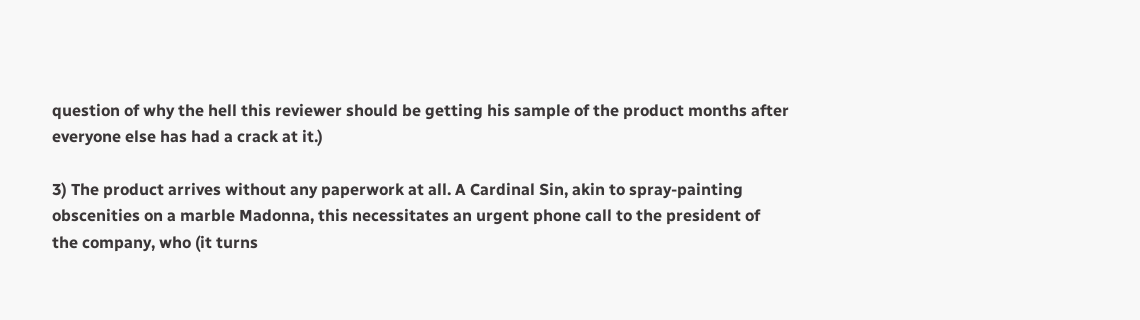question of why the hell this reviewer should be getting his sample of the product months after everyone else has had a crack at it.)

3) The product arrives without any paperwork at all. A Cardinal Sin, akin to spray-painting obscenities on a marble Madonna, this necessitates an urgent phone call to the president of the company, who (it turns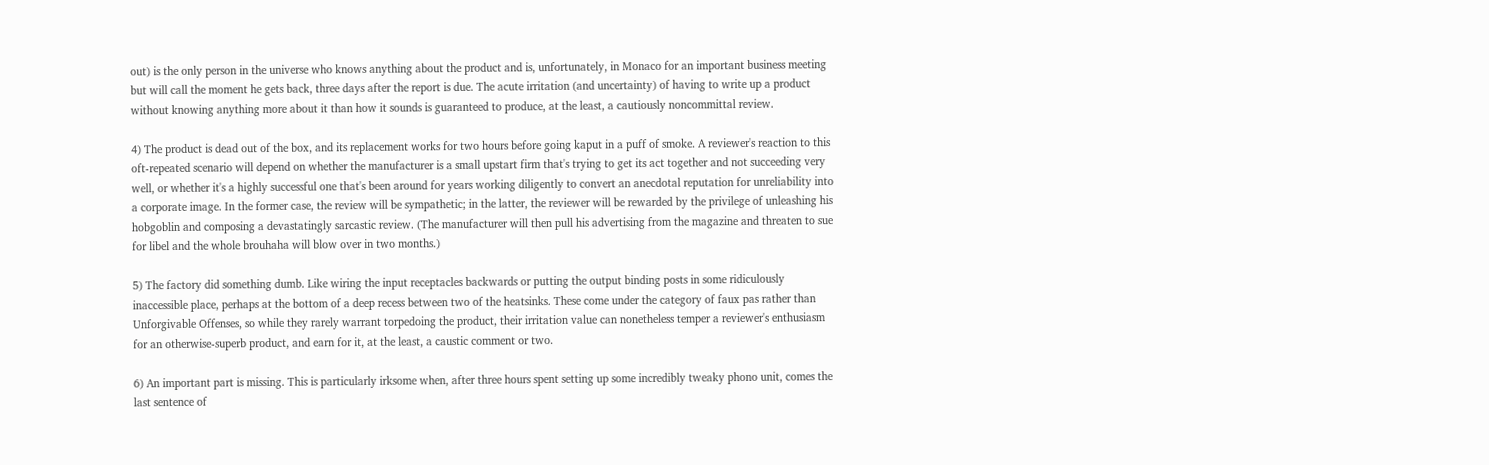out) is the only person in the universe who knows anything about the product and is, unfortunately, in Monaco for an important business meeting but will call the moment he gets back, three days after the report is due. The acute irritation (and uncertainty) of having to write up a product without knowing anything more about it than how it sounds is guaranteed to produce, at the least, a cautiously noncommittal review.

4) The product is dead out of the box, and its replacement works for two hours before going kaput in a puff of smoke. A reviewer's reaction to this oft-repeated scenario will depend on whether the manufacturer is a small upstart firm that's trying to get its act together and not succeeding very well, or whether it's a highly successful one that's been around for years working diligently to convert an anecdotal reputation for unreliability into a corporate image. In the former case, the review will be sympathetic; in the latter, the reviewer will be rewarded by the privilege of unleashing his hobgoblin and composing a devastatingly sarcastic review. (The manufacturer will then pull his advertising from the magazine and threaten to sue for libel and the whole brouhaha will blow over in two months.)

5) The factory did something dumb. Like wiring the input receptacles backwards or putting the output binding posts in some ridiculously inaccessible place, perhaps at the bottom of a deep recess between two of the heatsinks. These come under the category of faux pas rather than Unforgivable Offenses, so while they rarely warrant torpedoing the product, their irritation value can nonetheless temper a reviewer's enthusiasm for an otherwise-superb product, and earn for it, at the least, a caustic comment or two.

6) An important part is missing. This is particularly irksome when, after three hours spent setting up some incredibly tweaky phono unit, comes the last sentence of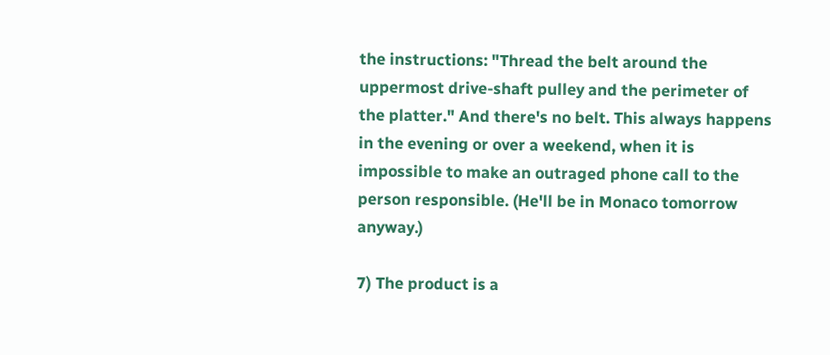the instructions: "Thread the belt around the uppermost drive-shaft pulley and the perimeter of the platter." And there's no belt. This always happens in the evening or over a weekend, when it is impossible to make an outraged phone call to the person responsible. (He'll be in Monaco tomorrow anyway.)

7) The product is a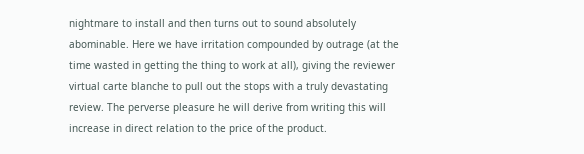nightmare to install and then turns out to sound absolutely abominable. Here we have irritation compounded by outrage (at the time wasted in getting the thing to work at all), giving the reviewer virtual carte blanche to pull out the stops with a truly devastating review. The perverse pleasure he will derive from writing this will increase in direct relation to the price of the product.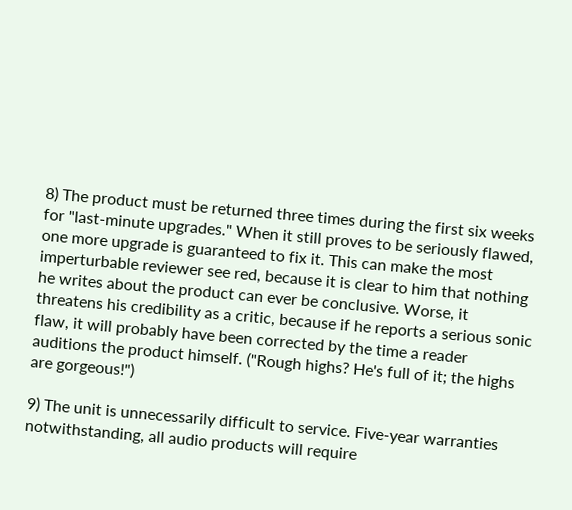8) The product must be returned three times during the first six weeks for "last-minute upgrades." When it still proves to be seriously flawed, one more upgrade is guaranteed to fix it. This can make the most imperturbable reviewer see red, because it is clear to him that nothing he writes about the product can ever be conclusive. Worse, it threatens his credibility as a critic, because if he reports a serious sonic flaw, it will probably have been corrected by the time a reader auditions the product himself. ("Rough highs? He's full of it; the highs are gorgeous!")

9) The unit is unnecessarily difficult to service. Five-year warranties notwithstanding, all audio products will require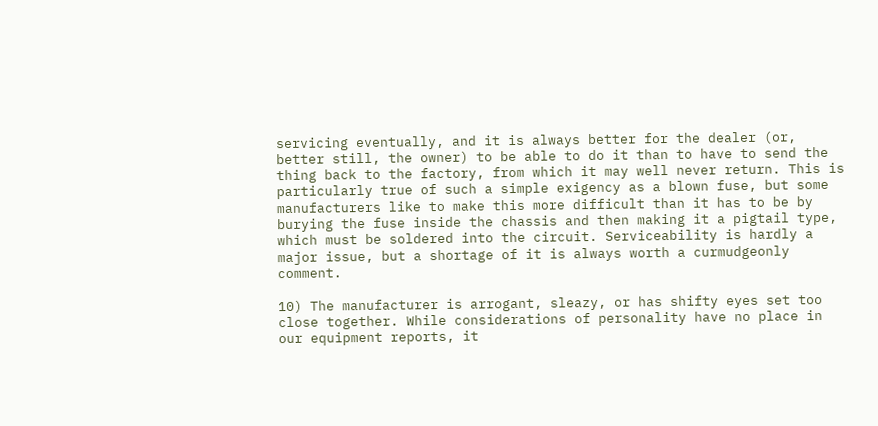servicing eventually, and it is always better for the dealer (or, better still, the owner) to be able to do it than to have to send the thing back to the factory, from which it may well never return. This is particularly true of such a simple exigency as a blown fuse, but some manufacturers like to make this more difficult than it has to be by burying the fuse inside the chassis and then making it a pigtail type, which must be soldered into the circuit. Serviceability is hardly a major issue, but a shortage of it is always worth a curmudgeonly comment.

10) The manufacturer is arrogant, sleazy, or has shifty eyes set too close together. While considerations of personality have no place in our equipment reports, it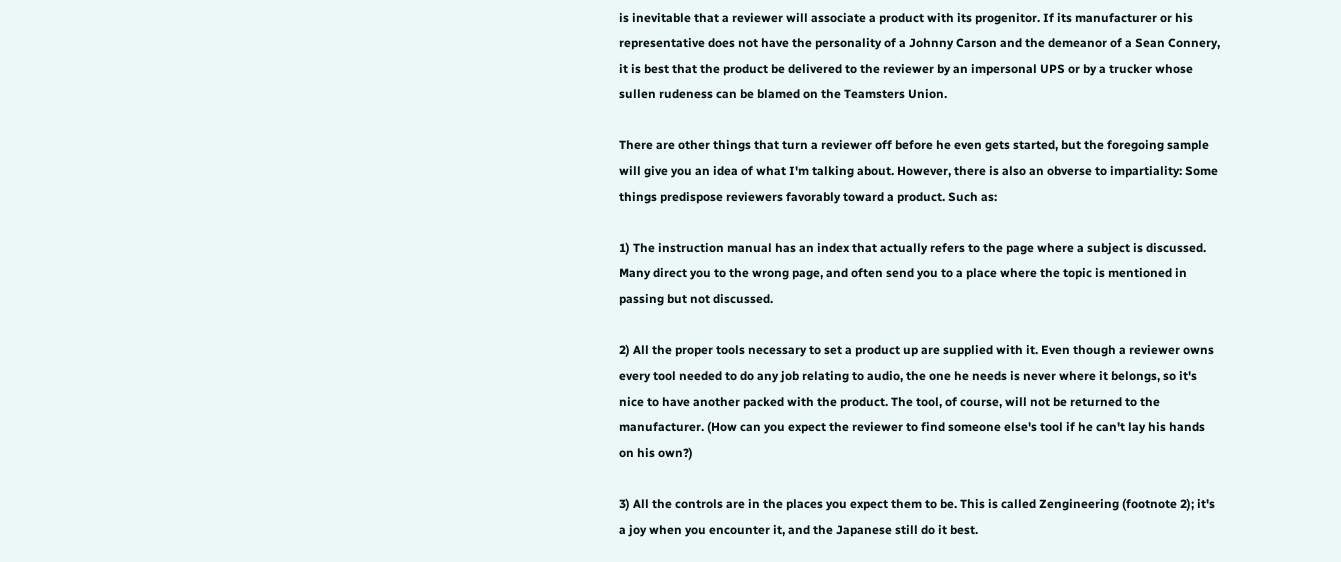is inevitable that a reviewer will associate a product with its progenitor. If its manufacturer or his representative does not have the personality of a Johnny Carson and the demeanor of a Sean Connery, it is best that the product be delivered to the reviewer by an impersonal UPS or by a trucker whose sullen rudeness can be blamed on the Teamsters Union.

There are other things that turn a reviewer off before he even gets started, but the foregoing sample will give you an idea of what I'm talking about. However, there is also an obverse to impartiality: Some things predispose reviewers favorably toward a product. Such as:

1) The instruction manual has an index that actually refers to the page where a subject is discussed. Many direct you to the wrong page, and often send you to a place where the topic is mentioned in passing but not discussed.

2) All the proper tools necessary to set a product up are supplied with it. Even though a reviewer owns every tool needed to do any job relating to audio, the one he needs is never where it belongs, so it's nice to have another packed with the product. The tool, of course, will not be returned to the manufacturer. (How can you expect the reviewer to find someone else's tool if he can't lay his hands on his own?)

3) All the controls are in the places you expect them to be. This is called Zengineering (footnote 2); it's a joy when you encounter it, and the Japanese still do it best.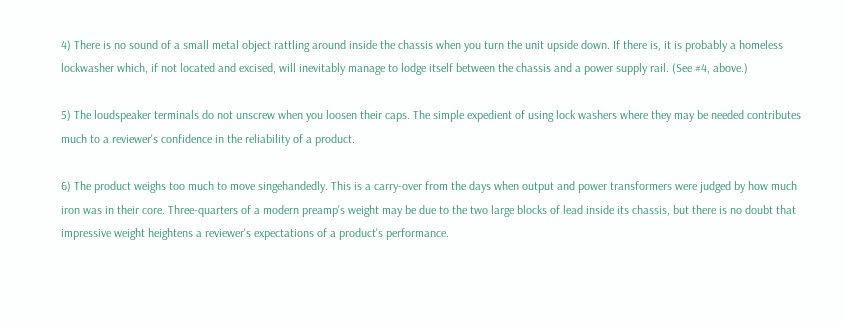4) There is no sound of a small metal object rattling around inside the chassis when you turn the unit upside down. If there is, it is probably a homeless lockwasher which, if not located and excised, will inevitably manage to lodge itself between the chassis and a power supply rail. (See #4, above.)

5) The loudspeaker terminals do not unscrew when you loosen their caps. The simple expedient of using lock washers where they may be needed contributes much to a reviewer's confidence in the reliability of a product.

6) The product weighs too much to move singehandedly. This is a carry-over from the days when output and power transformers were judged by how much iron was in their core. Three-quarters of a modern preamp's weight may be due to the two large blocks of lead inside its chassis, but there is no doubt that impressive weight heightens a reviewer's expectations of a product's performance.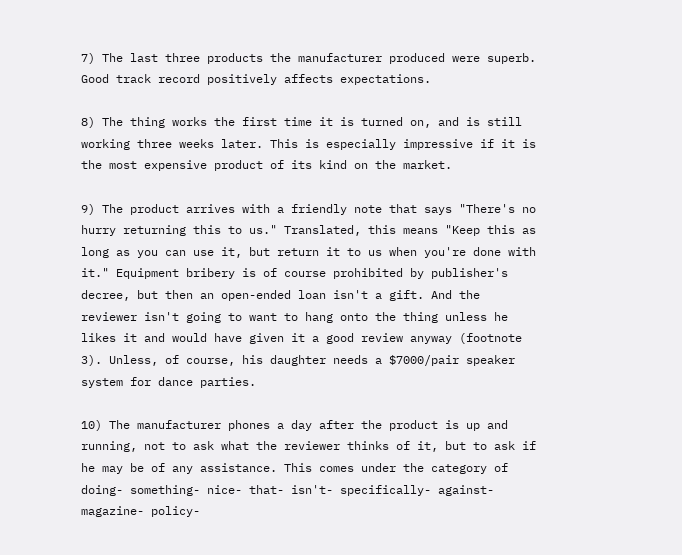7) The last three products the manufacturer produced were superb. Good track record positively affects expectations.

8) The thing works the first time it is turned on, and is still working three weeks later. This is especially impressive if it is the most expensive product of its kind on the market.

9) The product arrives with a friendly note that says "There's no hurry returning this to us." Translated, this means "Keep this as long as you can use it, but return it to us when you're done with it." Equipment bribery is of course prohibited by publisher's decree, but then an open-ended loan isn't a gift. And the reviewer isn't going to want to hang onto the thing unless he likes it and would have given it a good review anyway (footnote 3). Unless, of course, his daughter needs a $7000/pair speaker system for dance parties.

10) The manufacturer phones a day after the product is up and running, not to ask what the reviewer thinks of it, but to ask if he may be of any assistance. This comes under the category of doing- something- nice- that- isn't- specifically- against- magazine- policy-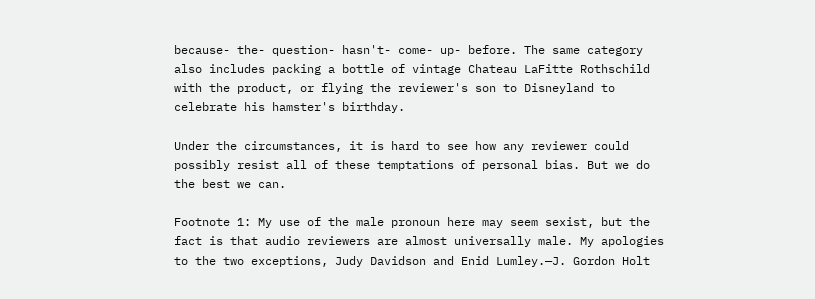because- the- question- hasn't- come- up- before. The same category also includes packing a bottle of vintage Chateau LaFitte Rothschild with the product, or flying the reviewer's son to Disneyland to celebrate his hamster's birthday.

Under the circumstances, it is hard to see how any reviewer could possibly resist all of these temptations of personal bias. But we do the best we can.

Footnote 1: My use of the male pronoun here may seem sexist, but the fact is that audio reviewers are almost universally male. My apologies to the two exceptions, Judy Davidson and Enid Lumley.—J. Gordon Holt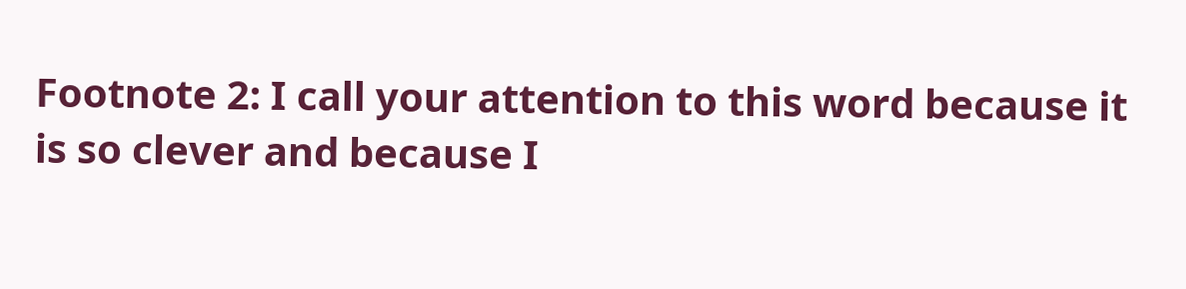Footnote 2: I call your attention to this word because it is so clever and because I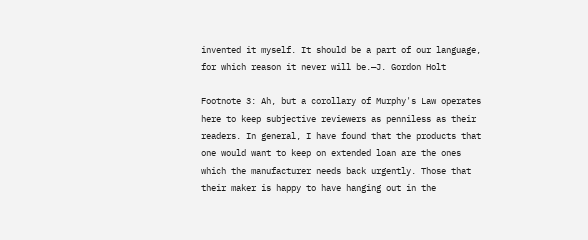invented it myself. It should be a part of our language, for which reason it never will be.—J. Gordon Holt

Footnote 3: Ah, but a corollary of Murphy's Law operates here to keep subjective reviewers as penniless as their readers. In general, I have found that the products that one would want to keep on extended loan are the ones which the manufacturer needs back urgently. Those that their maker is happy to have hanging out in the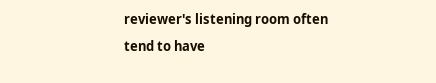reviewer's listening room often tend to have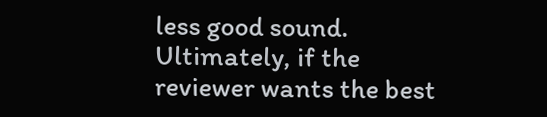less good sound. Ultimately, if the reviewer wants the best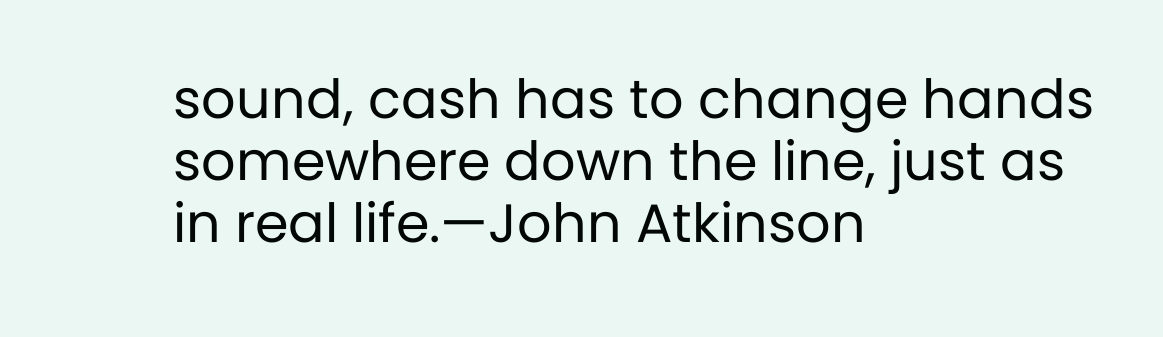sound, cash has to change hands somewhere down the line, just as in real life.—John Atkinson